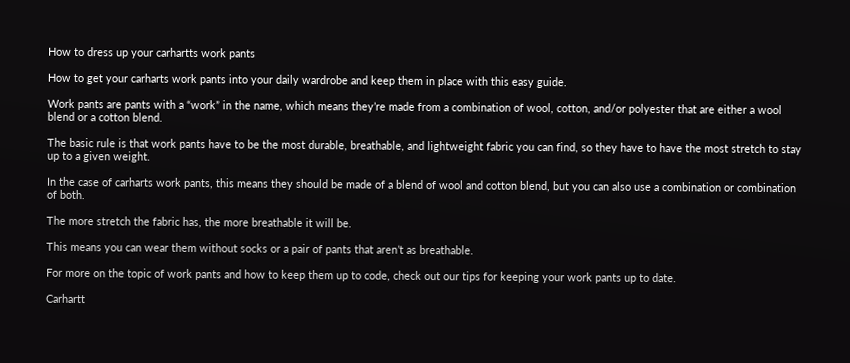How to dress up your carhartts work pants

How to get your carharts work pants into your daily wardrobe and keep them in place with this easy guide.

Work pants are pants with a “work” in the name, which means they’re made from a combination of wool, cotton, and/or polyester that are either a wool blend or a cotton blend.

The basic rule is that work pants have to be the most durable, breathable, and lightweight fabric you can find, so they have to have the most stretch to stay up to a given weight.

In the case of carharts work pants, this means they should be made of a blend of wool and cotton blend, but you can also use a combination or combination of both.

The more stretch the fabric has, the more breathable it will be.

This means you can wear them without socks or a pair of pants that aren’t as breathable.

For more on the topic of work pants and how to keep them up to code, check out our tips for keeping your work pants up to date.

Carhartt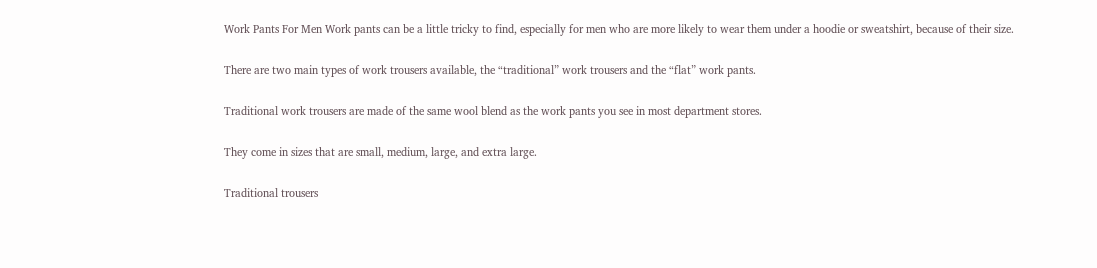Work Pants For Men Work pants can be a little tricky to find, especially for men who are more likely to wear them under a hoodie or sweatshirt, because of their size.

There are two main types of work trousers available, the “traditional” work trousers and the “flat” work pants.

Traditional work trousers are made of the same wool blend as the work pants you see in most department stores.

They come in sizes that are small, medium, large, and extra large.

Traditional trousers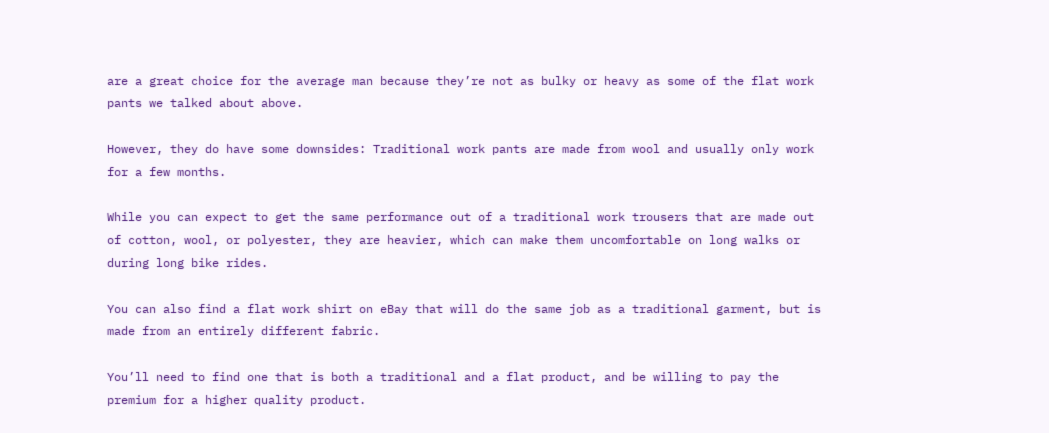are a great choice for the average man because they’re not as bulky or heavy as some of the flat work pants we talked about above.

However, they do have some downsides: Traditional work pants are made from wool and usually only work for a few months.

While you can expect to get the same performance out of a traditional work trousers that are made out of cotton, wool, or polyester, they are heavier, which can make them uncomfortable on long walks or during long bike rides.

You can also find a flat work shirt on eBay that will do the same job as a traditional garment, but is made from an entirely different fabric.

You’ll need to find one that is both a traditional and a flat product, and be willing to pay the premium for a higher quality product.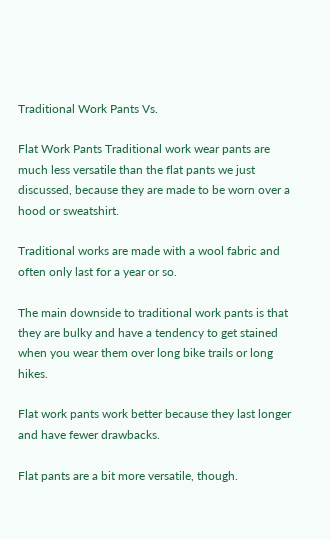Traditional Work Pants Vs.

Flat Work Pants Traditional work wear pants are much less versatile than the flat pants we just discussed, because they are made to be worn over a hood or sweatshirt.

Traditional works are made with a wool fabric and often only last for a year or so.

The main downside to traditional work pants is that they are bulky and have a tendency to get stained when you wear them over long bike trails or long hikes.

Flat work pants work better because they last longer and have fewer drawbacks.

Flat pants are a bit more versatile, though.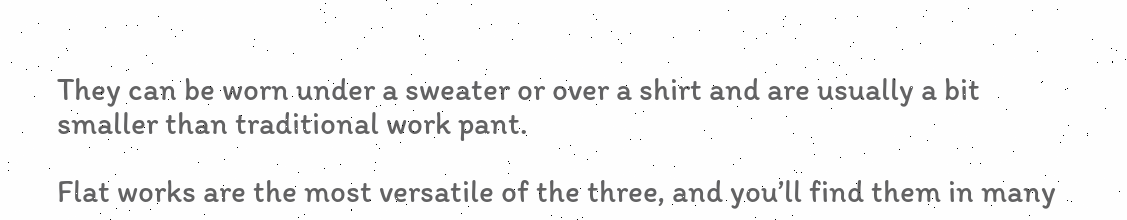They can be worn under a sweater or over a shirt and are usually a bit smaller than traditional work pant.

Flat works are the most versatile of the three, and you’ll find them in many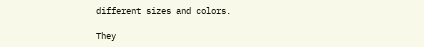different sizes and colors.

They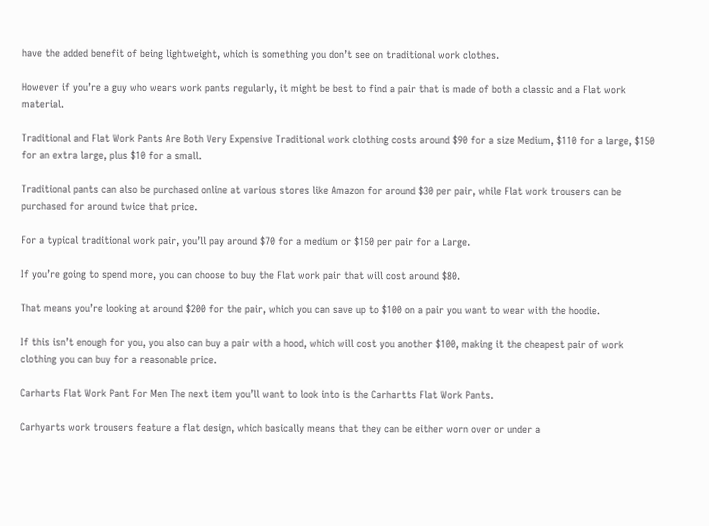have the added benefit of being lightweight, which is something you don’t see on traditional work clothes.

However if you’re a guy who wears work pants regularly, it might be best to find a pair that is made of both a classic and a Flat work material.

Traditional and Flat Work Pants Are Both Very Expensive Traditional work clothing costs around $90 for a size Medium, $110 for a large, $150 for an extra large, plus $10 for a small.

Traditional pants can also be purchased online at various stores like Amazon for around $30 per pair, while Flat work trousers can be purchased for around twice that price.

For a typical traditional work pair, you’ll pay around $70 for a medium or $150 per pair for a Large.

If you’re going to spend more, you can choose to buy the Flat work pair that will cost around $80.

That means you’re looking at around $200 for the pair, which you can save up to $100 on a pair you want to wear with the hoodie.

If this isn’t enough for you, you also can buy a pair with a hood, which will cost you another $100, making it the cheapest pair of work clothing you can buy for a reasonable price.

Carharts Flat Work Pant For Men The next item you’ll want to look into is the Carhartts Flat Work Pants.

Carhyarts work trousers feature a flat design, which basically means that they can be either worn over or under a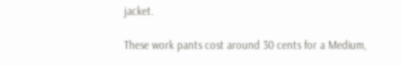jacket.

These work pants cost around 30 cents for a Medium,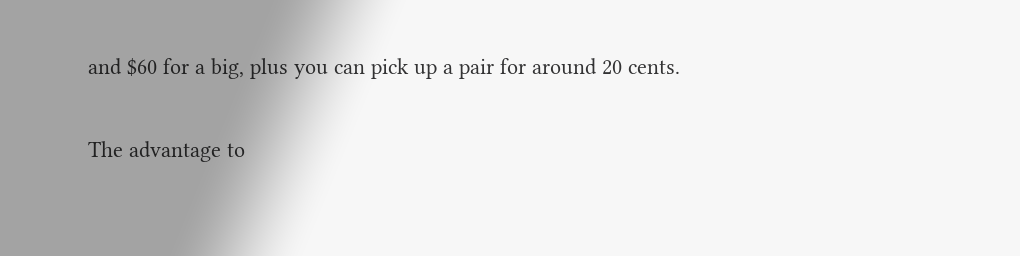and $60 for a big, plus you can pick up a pair for around 20 cents.

The advantage to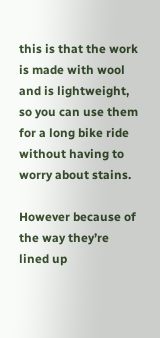this is that the work is made with wool and is lightweight, so you can use them for a long bike ride without having to worry about stains.

However because of the way they’re lined up